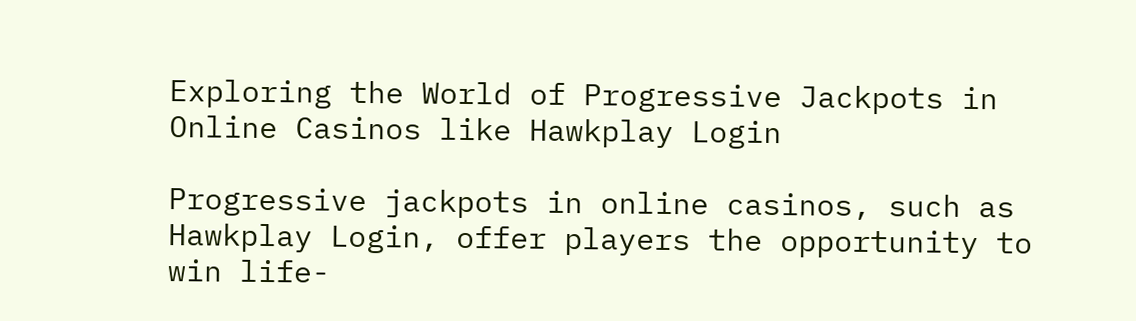Exploring the World of Progressive Jackpots in Online Casinos like Hawkplay Login

Progressive jackpots in online casinos, such as Hawkplay Login, offer players the opportunity to win life-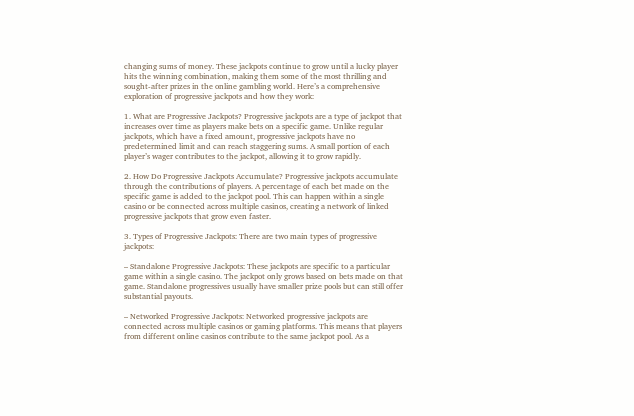changing sums of money. These jackpots continue to grow until a lucky player hits the winning combination, making them some of the most thrilling and sought-after prizes in the online gambling world. Here’s a comprehensive exploration of progressive jackpots and how they work:

1. What are Progressive Jackpots? Progressive jackpots are a type of jackpot that increases over time as players make bets on a specific game. Unlike regular jackpots, which have a fixed amount, progressive jackpots have no predetermined limit and can reach staggering sums. A small portion of each player’s wager contributes to the jackpot, allowing it to grow rapidly.

2. How Do Progressive Jackpots Accumulate? Progressive jackpots accumulate through the contributions of players. A percentage of each bet made on the specific game is added to the jackpot pool. This can happen within a single casino or be connected across multiple casinos, creating a network of linked progressive jackpots that grow even faster.

3. Types of Progressive Jackpots: There are two main types of progressive jackpots:

– Standalone Progressive Jackpots: These jackpots are specific to a particular game within a single casino. The jackpot only grows based on bets made on that game. Standalone progressives usually have smaller prize pools but can still offer substantial payouts.

– Networked Progressive Jackpots: Networked progressive jackpots are connected across multiple casinos or gaming platforms. This means that players from different online casinos contribute to the same jackpot pool. As a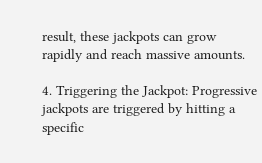result, these jackpots can grow rapidly and reach massive amounts.

4. Triggering the Jackpot: Progressive jackpots are triggered by hitting a specific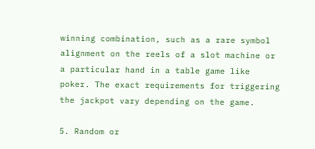winning combination, such as a rare symbol alignment on the reels of a slot machine or a particular hand in a table game like poker. The exact requirements for triggering the jackpot vary depending on the game.

5. Random or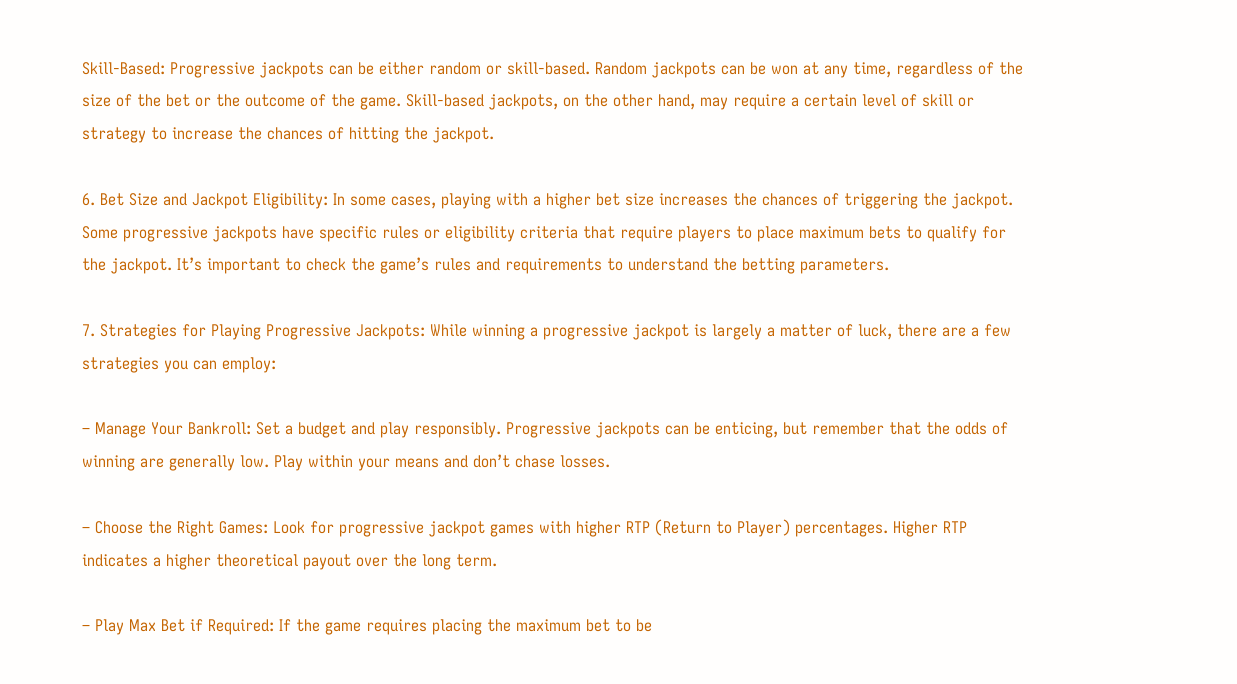Skill-Based: Progressive jackpots can be either random or skill-based. Random jackpots can be won at any time, regardless of the size of the bet or the outcome of the game. Skill-based jackpots, on the other hand, may require a certain level of skill or strategy to increase the chances of hitting the jackpot.

6. Bet Size and Jackpot Eligibility: In some cases, playing with a higher bet size increases the chances of triggering the jackpot. Some progressive jackpots have specific rules or eligibility criteria that require players to place maximum bets to qualify for the jackpot. It’s important to check the game’s rules and requirements to understand the betting parameters.

7. Strategies for Playing Progressive Jackpots: While winning a progressive jackpot is largely a matter of luck, there are a few strategies you can employ:

– Manage Your Bankroll: Set a budget and play responsibly. Progressive jackpots can be enticing, but remember that the odds of winning are generally low. Play within your means and don’t chase losses.

– Choose the Right Games: Look for progressive jackpot games with higher RTP (Return to Player) percentages. Higher RTP indicates a higher theoretical payout over the long term.

– Play Max Bet if Required: If the game requires placing the maximum bet to be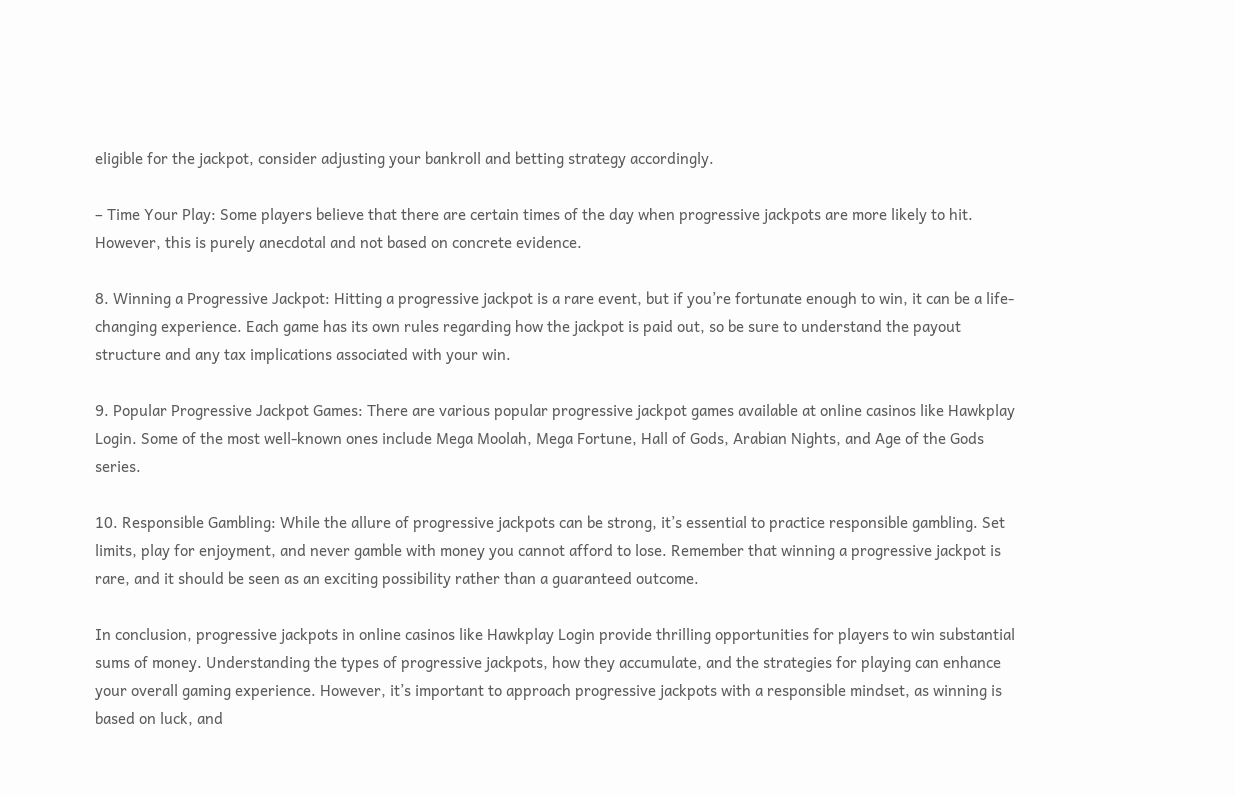eligible for the jackpot, consider adjusting your bankroll and betting strategy accordingly.

– Time Your Play: Some players believe that there are certain times of the day when progressive jackpots are more likely to hit. However, this is purely anecdotal and not based on concrete evidence.

8. Winning a Progressive Jackpot: Hitting a progressive jackpot is a rare event, but if you’re fortunate enough to win, it can be a life-changing experience. Each game has its own rules regarding how the jackpot is paid out, so be sure to understand the payout structure and any tax implications associated with your win.

9. Popular Progressive Jackpot Games: There are various popular progressive jackpot games available at online casinos like Hawkplay Login. Some of the most well-known ones include Mega Moolah, Mega Fortune, Hall of Gods, Arabian Nights, and Age of the Gods series.

10. Responsible Gambling: While the allure of progressive jackpots can be strong, it’s essential to practice responsible gambling. Set limits, play for enjoyment, and never gamble with money you cannot afford to lose. Remember that winning a progressive jackpot is rare, and it should be seen as an exciting possibility rather than a guaranteed outcome.

In conclusion, progressive jackpots in online casinos like Hawkplay Login provide thrilling opportunities for players to win substantial sums of money. Understanding the types of progressive jackpots, how they accumulate, and the strategies for playing can enhance your overall gaming experience. However, it’s important to approach progressive jackpots with a responsible mindset, as winning is based on luck, and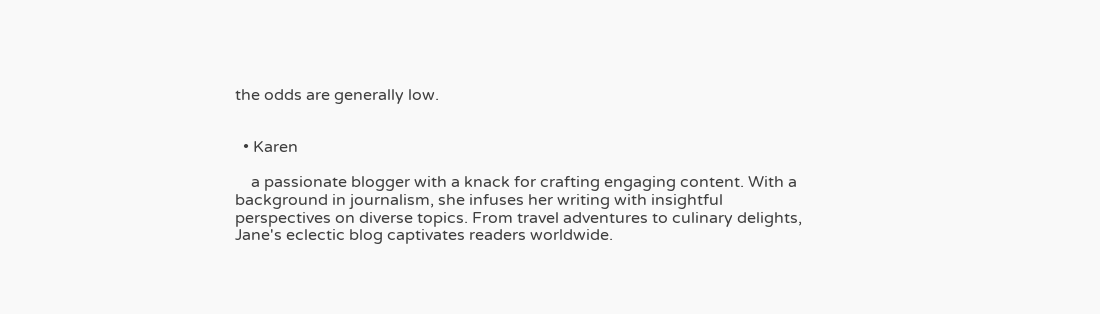the odds are generally low.


  • Karen

    a passionate blogger with a knack for crafting engaging content. With a background in journalism, she infuses her writing with insightful perspectives on diverse topics. From travel adventures to culinary delights, Jane's eclectic blog captivates readers worldwide.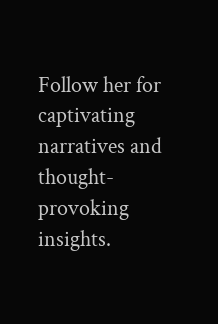Follow her for captivating narratives and thought-provoking insights.